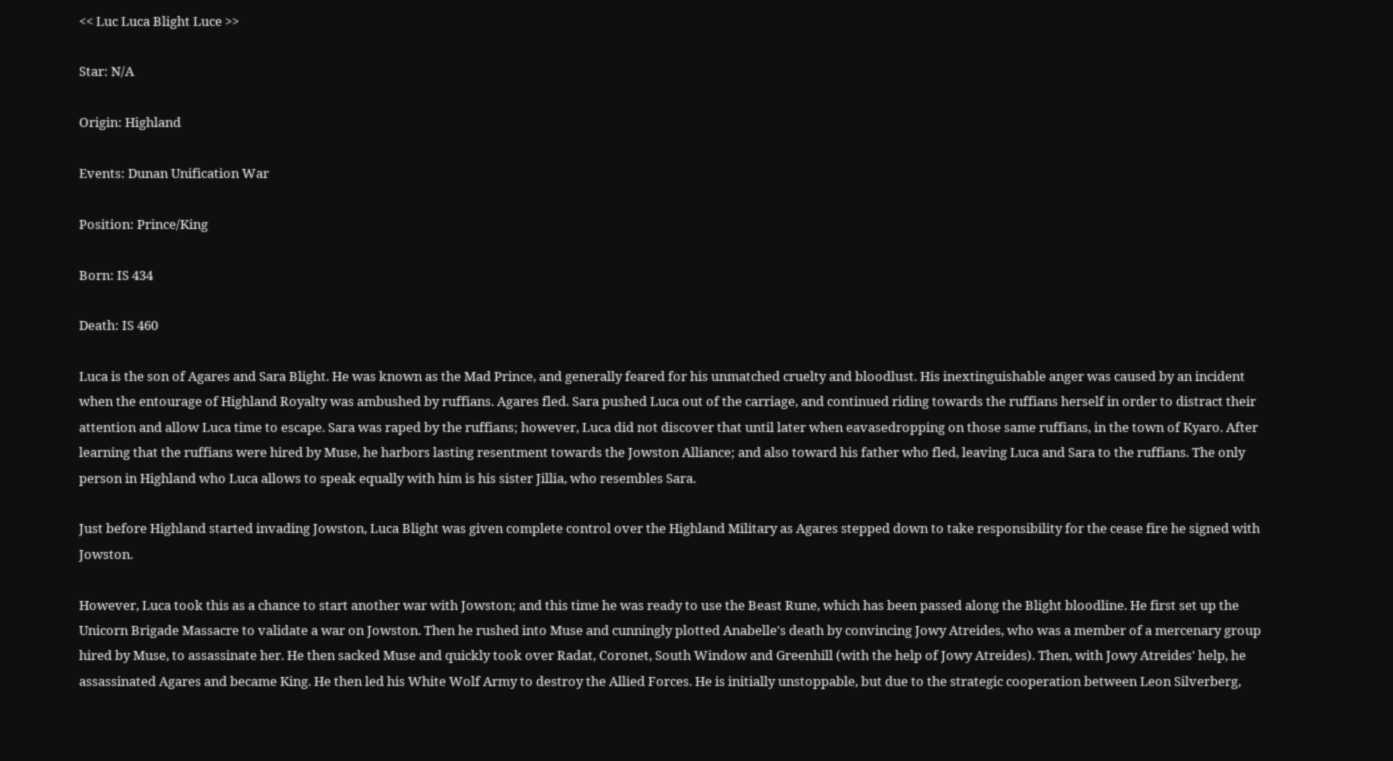<< Luc Luca Blight Luce >>

Star: N/A

Origin: Highland

Events: Dunan Unification War

Position: Prince/King

Born: IS 434

Death: IS 460

Luca is the son of Agares and Sara Blight. He was known as the Mad Prince, and generally feared for his unmatched cruelty and bloodlust. His inextinguishable anger was caused by an incident when the entourage of Highland Royalty was ambushed by ruffians. Agares fled. Sara pushed Luca out of the carriage, and continued riding towards the ruffians herself in order to distract their attention and allow Luca time to escape. Sara was raped by the ruffians; however, Luca did not discover that until later when eavasedropping on those same ruffians, in the town of Kyaro. After learning that the ruffians were hired by Muse, he harbors lasting resentment towards the Jowston Alliance; and also toward his father who fled, leaving Luca and Sara to the ruffians. The only person in Highland who Luca allows to speak equally with him is his sister Jillia, who resembles Sara.

Just before Highland started invading Jowston, Luca Blight was given complete control over the Highland Military as Agares stepped down to take responsibility for the cease fire he signed with Jowston.

However, Luca took this as a chance to start another war with Jowston; and this time he was ready to use the Beast Rune, which has been passed along the Blight bloodline. He first set up the Unicorn Brigade Massacre to validate a war on Jowston. Then he rushed into Muse and cunningly plotted Anabelle's death by convincing Jowy Atreides, who was a member of a mercenary group hired by Muse, to assassinate her. He then sacked Muse and quickly took over Radat, Coronet, South Window and Greenhill (with the help of Jowy Atreides). Then, with Jowy Atreides' help, he assassinated Agares and became King. He then led his White Wolf Army to destroy the Allied Forces. He is initially unstoppable, but due to the strategic cooperation between Leon Silverberg,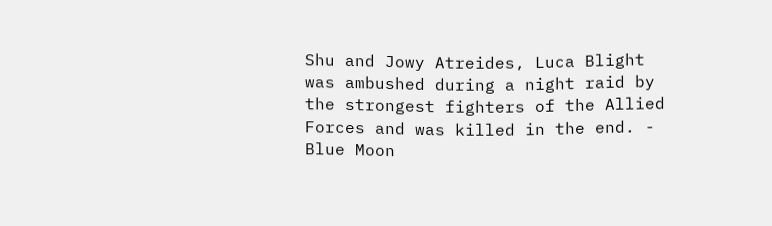Shu and Jowy Atreides, Luca Blight was ambushed during a night raid by the strongest fighters of the Allied Forces and was killed in the end. - Blue Moon